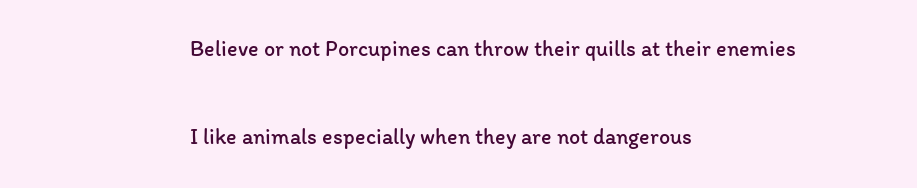Believe or not Porcupines can throw their quills at their enemies

I like animals especially when they are not dangerous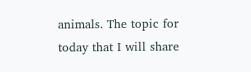animals. The topic for today that I will share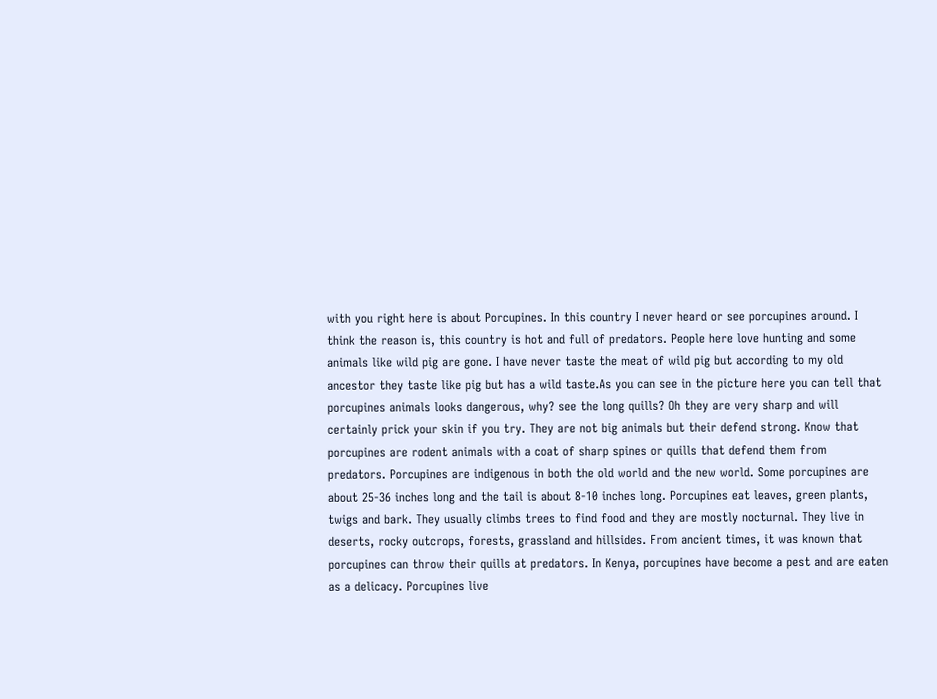with you right here is about Porcupines. In this country I never heard or see porcupines around. I think the reason is, this country is hot and full of predators. People here love hunting and some animals like wild pig are gone. I have never taste the meat of wild pig but according to my old ancestor they taste like pig but has a wild taste.As you can see in the picture here you can tell that porcupines animals looks dangerous, why? see the long quills? Oh they are very sharp and will certainly prick your skin if you try. They are not big animals but their defend strong. Know that porcupines are rodent animals with a coat of sharp spines or quills that defend them from predators. Porcupines are indigenous in both the old world and the new world. Some porcupines are about 25-36 inches long and the tail is about 8-10 inches long. Porcupines eat leaves, green plants, twigs and bark. They usually climbs trees to find food and they are mostly nocturnal. They live in deserts, rocky outcrops, forests, grassland and hillsides. From ancient times, it was known that porcupines can throw their quills at predators. In Kenya, porcupines have become a pest and are eaten as a delicacy. Porcupines live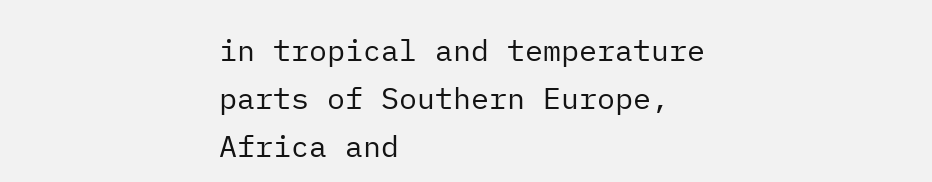in tropical and temperature parts of Southern Europe, Africa and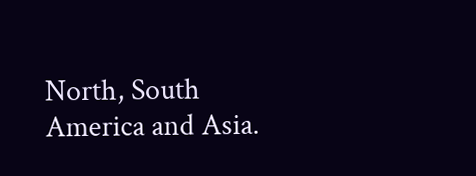North, South America and Asia.